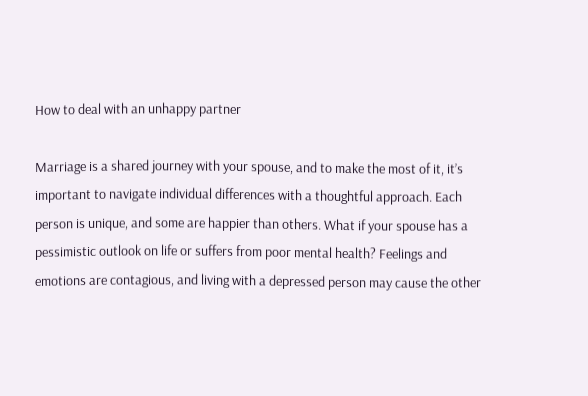How to deal with an unhappy partner

Marriage is a shared journey with your spouse, and to make the most of it, it’s important to navigate individual differences with a thoughtful approach. Each person is unique, and some are happier than others. What if your spouse has a pessimistic outlook on life or suffers from poor mental health? Feelings and emotions are contagious, and living with a depressed person may cause the other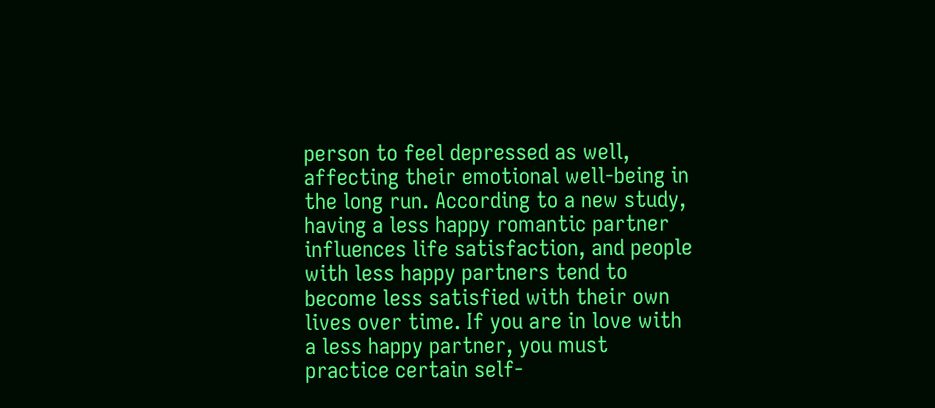person to feel depressed as well, affecting their emotional well-being in the long run. According to a new study, having a less happy romantic partner influences life satisfaction, and people with less happy partners tend to become less satisfied with their own lives over time. If you are in love with a less happy partner, you must practice certain self-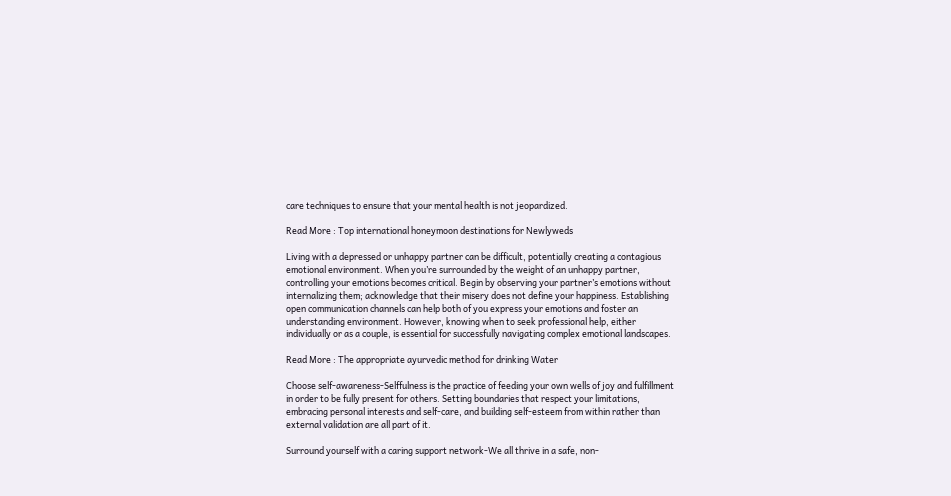care techniques to ensure that your mental health is not jeopardized.

Read More : Top international honeymoon destinations for Newlyweds

Living with a depressed or unhappy partner can be difficult, potentially creating a contagious emotional environment. When you’re surrounded by the weight of an unhappy partner, controlling your emotions becomes critical. Begin by observing your partner’s emotions without internalizing them; acknowledge that their misery does not define your happiness. Establishing open communication channels can help both of you express your emotions and foster an understanding environment. However, knowing when to seek professional help, either individually or as a couple, is essential for successfully navigating complex emotional landscapes.

Read More : The appropriate ayurvedic method for drinking Water

Choose self-awareness-Selffulness is the practice of feeding your own wells of joy and fulfillment in order to be fully present for others. Setting boundaries that respect your limitations, embracing personal interests and self-care, and building self-esteem from within rather than external validation are all part of it.

Surround yourself with a caring support network-We all thrive in a safe, non-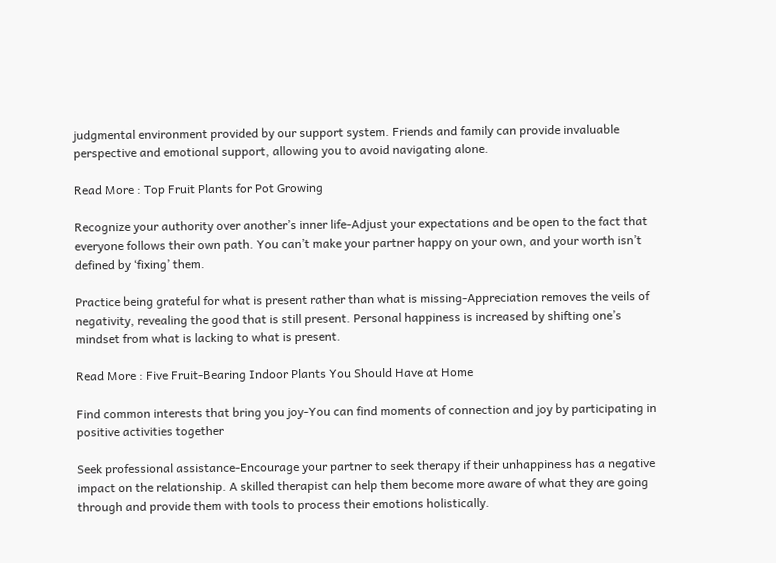judgmental environment provided by our support system. Friends and family can provide invaluable perspective and emotional support, allowing you to avoid navigating alone.

Read More : Top Fruit Plants for Pot Growing

Recognize your authority over another’s inner life-Adjust your expectations and be open to the fact that everyone follows their own path. You can’t make your partner happy on your own, and your worth isn’t defined by ‘fixing’ them.

Practice being grateful for what is present rather than what is missing-Appreciation removes the veils of negativity, revealing the good that is still present. Personal happiness is increased by shifting one’s mindset from what is lacking to what is present.

Read More : Five Fruit-Bearing Indoor Plants You Should Have at Home

Find common interests that bring you joy-You can find moments of connection and joy by participating in positive activities together

Seek professional assistance-Encourage your partner to seek therapy if their unhappiness has a negative impact on the relationship. A skilled therapist can help them become more aware of what they are going through and provide them with tools to process their emotions holistically.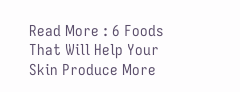Read More : 6 Foods That Will Help Your Skin Produce More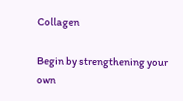Collagen

Begin by strengthening your own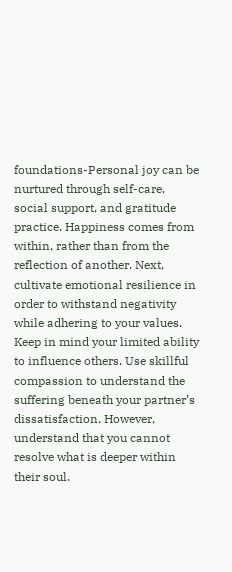foundations-Personal joy can be nurtured through self-care, social support, and gratitude practice. Happiness comes from within, rather than from the reflection of another. Next, cultivate emotional resilience in order to withstand negativity while adhering to your values. Keep in mind your limited ability to influence others. Use skillful compassion to understand the suffering beneath your partner’s dissatisfaction. However, understand that you cannot resolve what is deeper within their soul.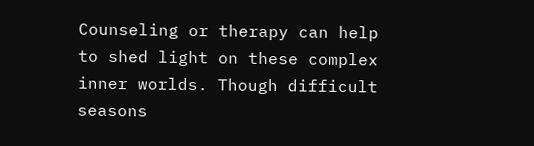Counseling or therapy can help to shed light on these complex inner worlds. Though difficult seasons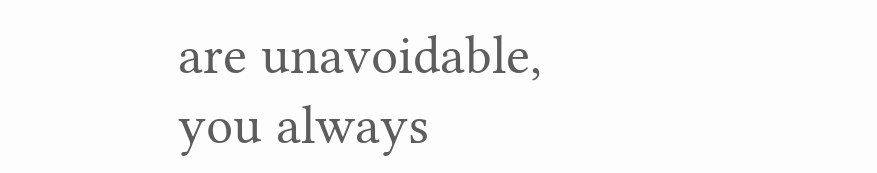are unavoidable, you always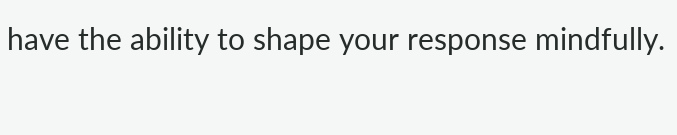have the ability to shape your response mindfully.